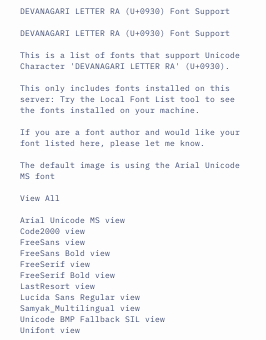DEVANAGARI LETTER RA (U+0930) Font Support

DEVANAGARI LETTER RA (U+0930) Font Support

This is a list of fonts that support Unicode Character 'DEVANAGARI LETTER RA' (U+0930).

This only includes fonts installed on this server: Try the Local Font List tool to see the fonts installed on your machine.

If you are a font author and would like your font listed here, please let me know.

The default image is using the Arial Unicode MS font

View All

Arial Unicode MS view
Code2000 view
FreeSans view
FreeSans Bold view
FreeSerif view
FreeSerif Bold view
LastResort view
Lucida Sans Regular view
Samyak_Multilingual view
Unicode BMP Fallback SIL view
Unifont view